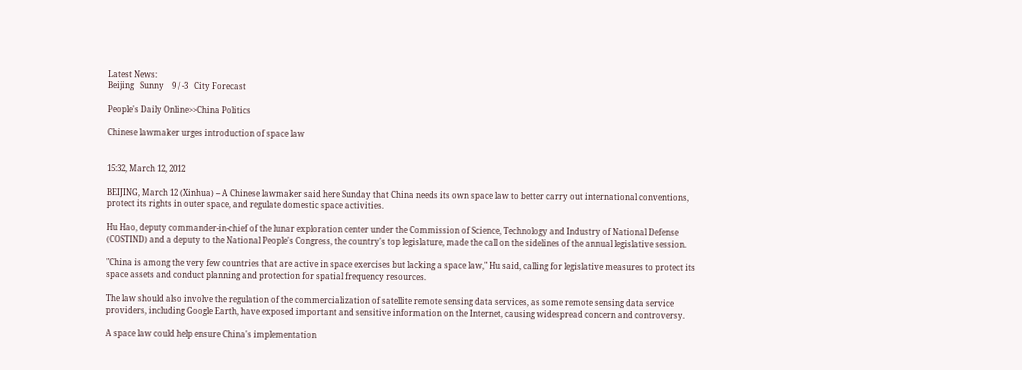Latest News:
Beijing   Sunny    9 / -3   City Forecast

People's Daily Online>>China Politics

Chinese lawmaker urges introduction of space law


15:32, March 12, 2012

BEIJING, March 12 (Xinhua) -- A Chinese lawmaker said here Sunday that China needs its own space law to better carry out international conventions, protect its rights in outer space, and regulate domestic space activities.

Hu Hao, deputy commander-in-chief of the lunar exploration center under the Commission of Science, Technology and Industry of National Defense (COSTIND) and a deputy to the National People's Congress, the country's top legislature, made the call on the sidelines of the annual legislative session.

"China is among the very few countries that are active in space exercises but lacking a space law," Hu said, calling for legislative measures to protect its space assets and conduct planning and protection for spatial frequency resources.

The law should also involve the regulation of the commercialization of satellite remote sensing data services, as some remote sensing data service providers, including Google Earth, have exposed important and sensitive information on the Internet, causing widespread concern and controversy.

A space law could help ensure China's implementation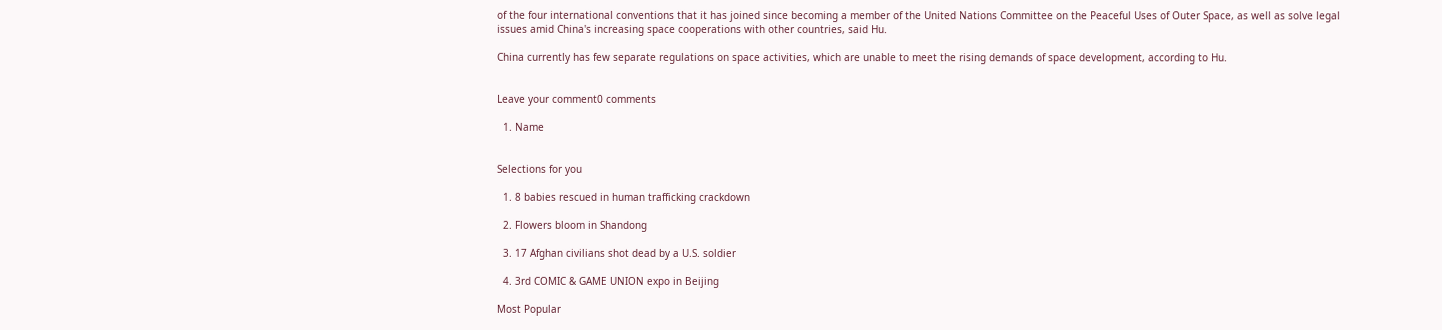of the four international conventions that it has joined since becoming a member of the United Nations Committee on the Peaceful Uses of Outer Space, as well as solve legal issues amid China's increasing space cooperations with other countries, said Hu.

China currently has few separate regulations on space activities, which are unable to meet the rising demands of space development, according to Hu.


Leave your comment0 comments

  1. Name


Selections for you

  1. 8 babies rescued in human trafficking crackdown

  2. Flowers bloom in Shandong

  3. 17 Afghan civilians shot dead by a U.S. soldier

  4. 3rd COMIC & GAME UNION expo in Beijing

Most Popular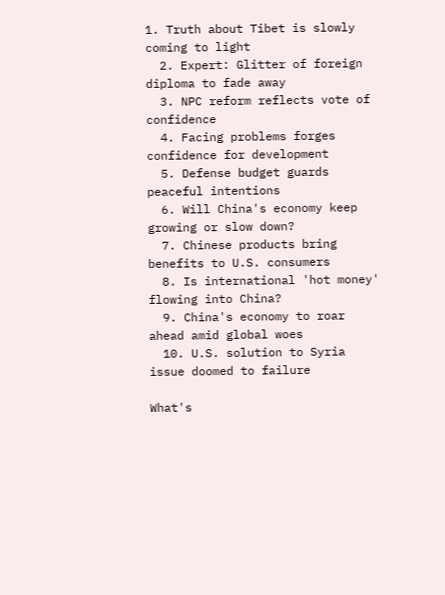1. Truth about Tibet is slowly coming to light
  2. Expert: Glitter of foreign diploma to fade away
  3. NPC reform reflects vote of confidence
  4. Facing problems forges confidence for development
  5. Defense budget guards peaceful intentions
  6. Will China's economy keep growing or slow down?
  7. Chinese products bring benefits to U.S. consumers
  8. Is international 'hot money' flowing into China?
  9. China's economy to roar ahead amid global woes
  10. U.S. solution to Syria issue doomed to failure

What's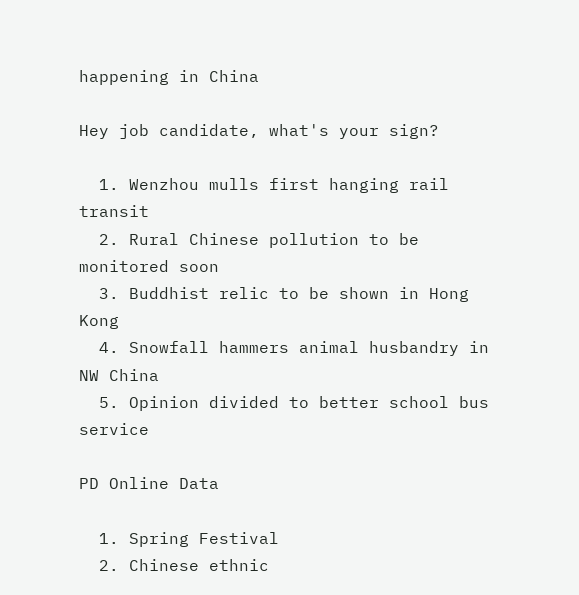happening in China

Hey job candidate, what's your sign?

  1. Wenzhou mulls first hanging rail transit
  2. Rural Chinese pollution to be monitored soon
  3. Buddhist relic to be shown in Hong Kong
  4. Snowfall hammers animal husbandry in NW China
  5. Opinion divided to better school bus service

PD Online Data

  1. Spring Festival
  2. Chinese ethnic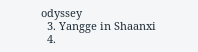odyssey
  3. Yangge in Shaanxi
  4.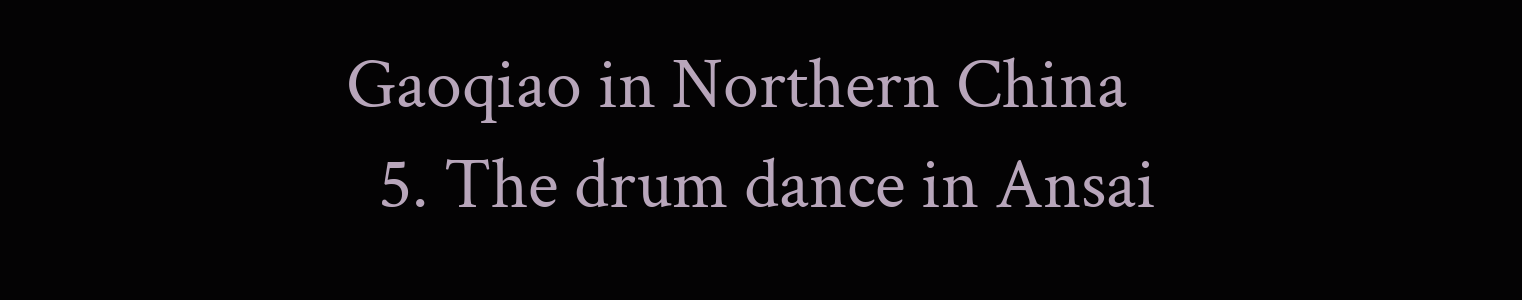Gaoqiao in Northern China
  5. The drum dance in Ansai